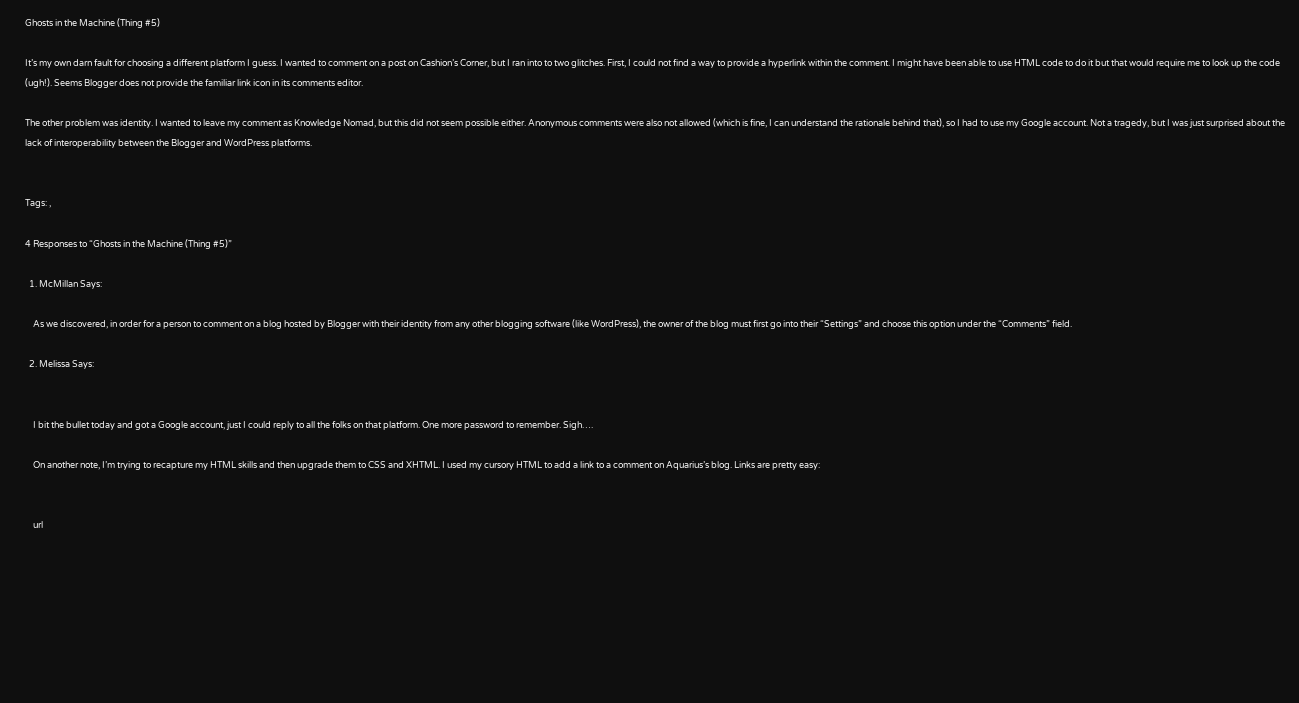Ghosts in the Machine (Thing #5)

It’s my own darn fault for choosing a different platform I guess. I wanted to comment on a post on Cashion’s Corner, but I ran into to two glitches. First, I could not find a way to provide a hyperlink within the comment. I might have been able to use HTML code to do it but that would require me to look up the code (ugh!). Seems Blogger does not provide the familiar link icon in its comments editor.

The other problem was identity. I wanted to leave my comment as Knowledge Nomad, but this did not seem possible either. Anonymous comments were also not allowed (which is fine, I can understand the rationale behind that), so I had to use my Google account. Not a tragedy, but I was just surprised about the lack of interoperability between the Blogger and WordPress platforms.


Tags: ,

4 Responses to “Ghosts in the Machine (Thing #5)”

  1. McMillan Says:

    As we discovered, in order for a person to comment on a blog hosted by Blogger with their identity from any other blogging software (like WordPress), the owner of the blog must first go into their “Settings” and choose this option under the “Comments” field.

  2. Melissa Says:


    I bit the bullet today and got a Google account, just I could reply to all the folks on that platform. One more password to remember. Sigh….

    On another note, I’m trying to recapture my HTML skills and then upgrade them to CSS and XHTML. I used my cursory HTML to add a link to a comment on Aquarius’s blog. Links are pretty easy:


    url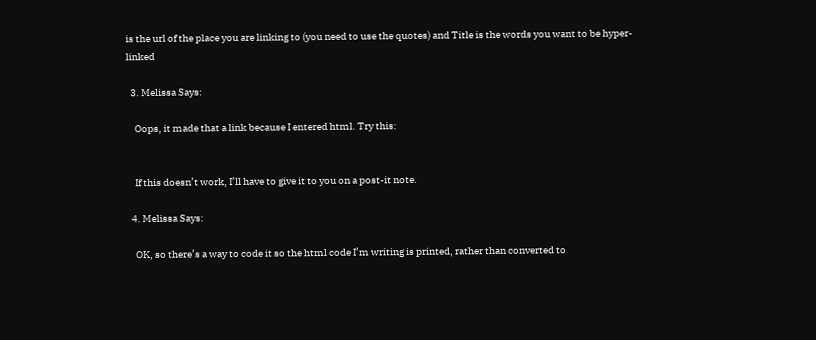is the url of the place you are linking to (you need to use the quotes) and Title is the words you want to be hyper-linked

  3. Melissa Says:

    Oops, it made that a link because I entered html. Try this:


    If this doesn’t work, I’ll have to give it to you on a post-it note.

  4. Melissa Says:

    OK, so there’s a way to code it so the html code I’m writing is printed, rather than converted to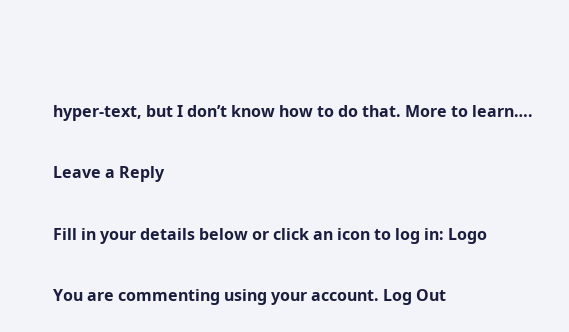hyper-text, but I don’t know how to do that. More to learn….

Leave a Reply

Fill in your details below or click an icon to log in: Logo

You are commenting using your account. Log Out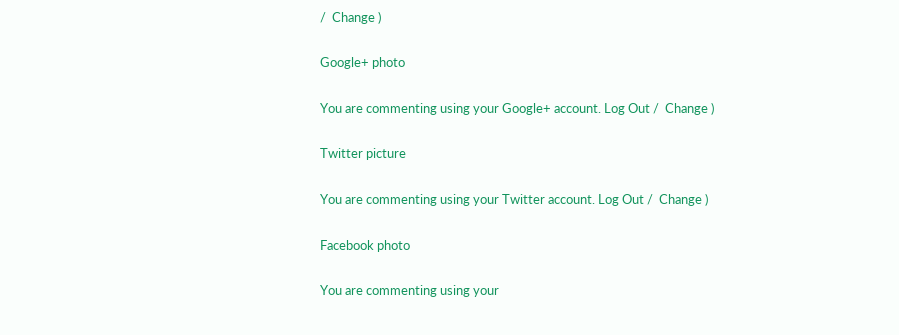/  Change )

Google+ photo

You are commenting using your Google+ account. Log Out /  Change )

Twitter picture

You are commenting using your Twitter account. Log Out /  Change )

Facebook photo

You are commenting using your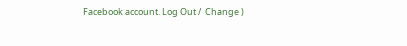Facebook account. Log Out /  Change )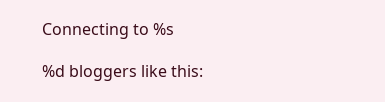Connecting to %s

%d bloggers like this: